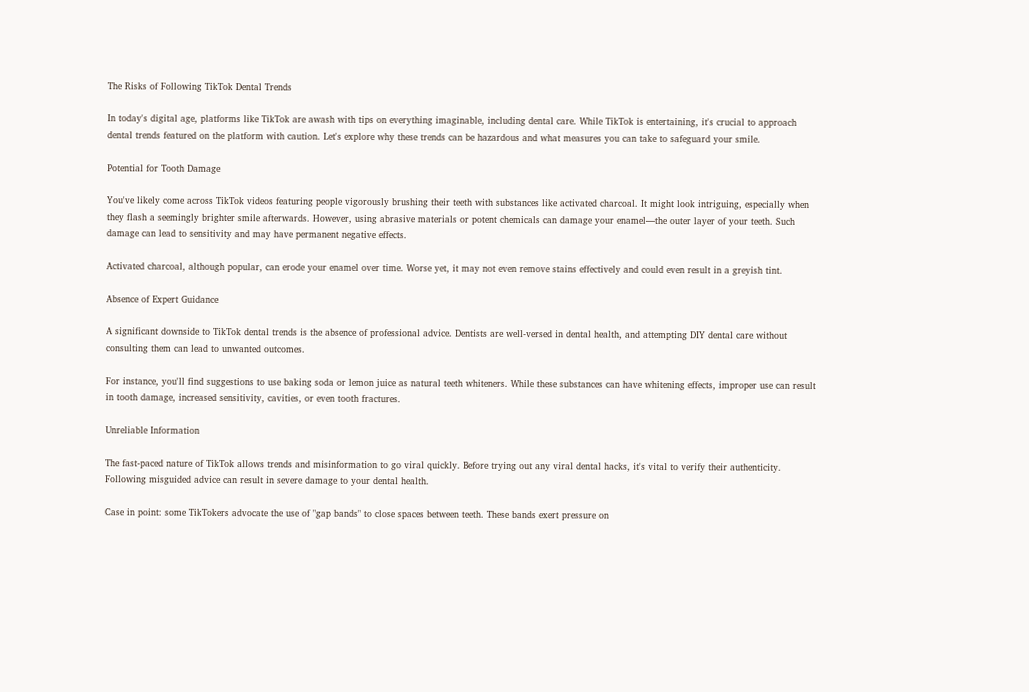The Risks of Following TikTok Dental Trends

In today's digital age, platforms like TikTok are awash with tips on everything imaginable, including dental care. While TikTok is entertaining, it's crucial to approach dental trends featured on the platform with caution. Let's explore why these trends can be hazardous and what measures you can take to safeguard your smile.

Potential for Tooth Damage

You've likely come across TikTok videos featuring people vigorously brushing their teeth with substances like activated charcoal. It might look intriguing, especially when they flash a seemingly brighter smile afterwards. However, using abrasive materials or potent chemicals can damage your enamel—the outer layer of your teeth. Such damage can lead to sensitivity and may have permanent negative effects.

Activated charcoal, although popular, can erode your enamel over time. Worse yet, it may not even remove stains effectively and could even result in a greyish tint.

Absence of Expert Guidance

A significant downside to TikTok dental trends is the absence of professional advice. Dentists are well-versed in dental health, and attempting DIY dental care without consulting them can lead to unwanted outcomes.

For instance, you'll find suggestions to use baking soda or lemon juice as natural teeth whiteners. While these substances can have whitening effects, improper use can result in tooth damage, increased sensitivity, cavities, or even tooth fractures.

Unreliable Information

The fast-paced nature of TikTok allows trends and misinformation to go viral quickly. Before trying out any viral dental hacks, it's vital to verify their authenticity. Following misguided advice can result in severe damage to your dental health.

Case in point: some TikTokers advocate the use of "gap bands" to close spaces between teeth. These bands exert pressure on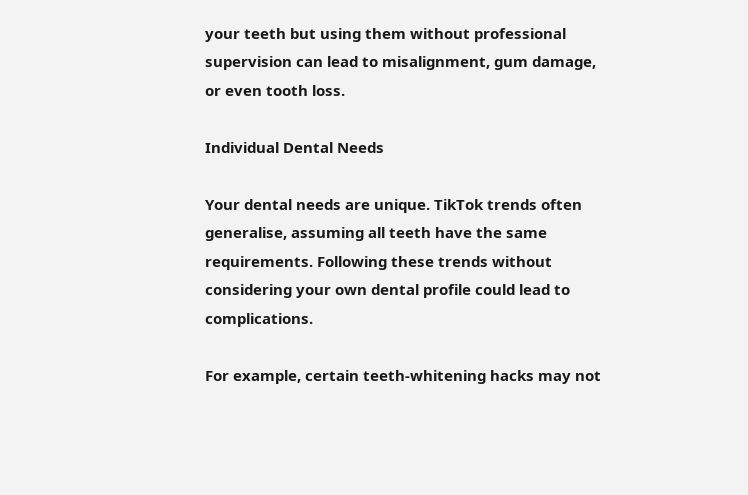your teeth but using them without professional supervision can lead to misalignment, gum damage, or even tooth loss.

Individual Dental Needs

Your dental needs are unique. TikTok trends often generalise, assuming all teeth have the same requirements. Following these trends without considering your own dental profile could lead to complications.

For example, certain teeth-whitening hacks may not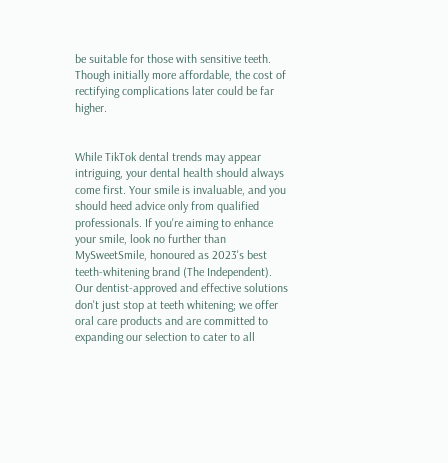be suitable for those with sensitive teeth. Though initially more affordable, the cost of rectifying complications later could be far higher.


While TikTok dental trends may appear intriguing, your dental health should always come first. Your smile is invaluable, and you should heed advice only from qualified professionals. If you're aiming to enhance your smile, look no further than MySweetSmile, honoured as 2023's best teeth-whitening brand (The Independent). Our dentist-approved and effective solutions don't just stop at teeth whitening; we offer oral care products and are committed to expanding our selection to cater to all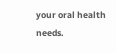your oral health needs.